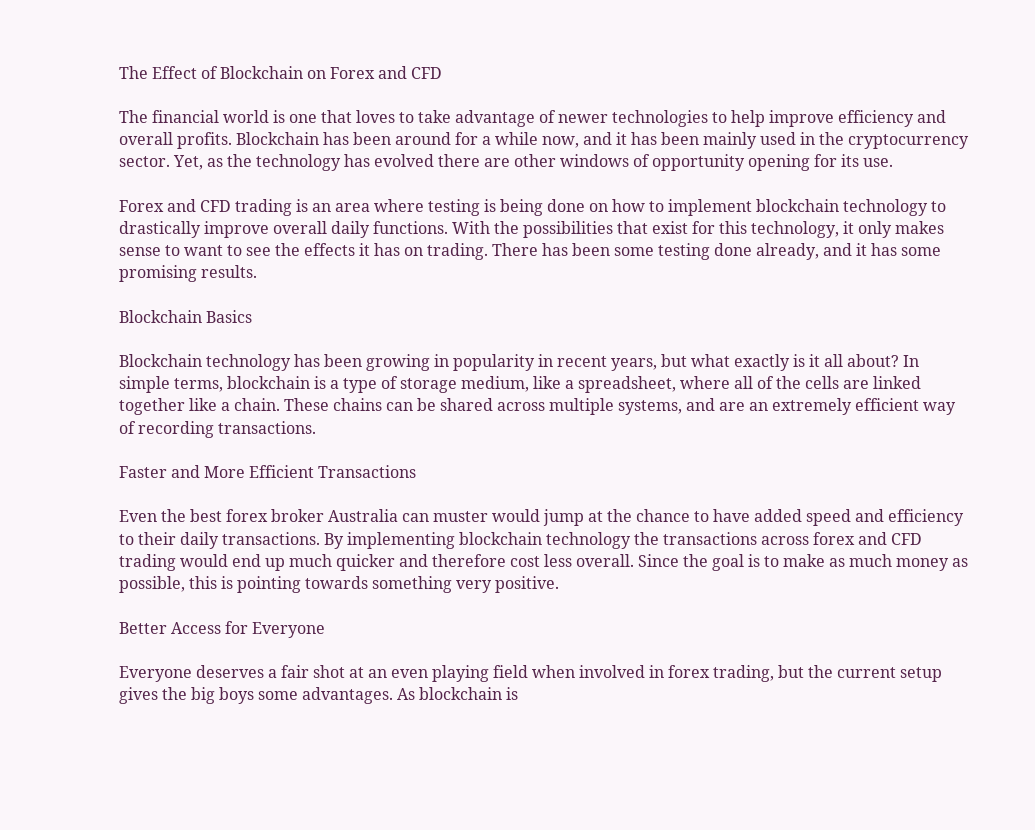The Effect of Blockchain on Forex and CFD

The financial world is one that loves to take advantage of newer technologies to help improve efficiency and overall profits. Blockchain has been around for a while now, and it has been mainly used in the cryptocurrency sector. Yet, as the technology has evolved there are other windows of opportunity opening for its use.

Forex and CFD trading is an area where testing is being done on how to implement blockchain technology to drastically improve overall daily functions. With the possibilities that exist for this technology, it only makes sense to want to see the effects it has on trading. There has been some testing done already, and it has some promising results.

Blockchain Basics

Blockchain technology has been growing in popularity in recent years, but what exactly is it all about? In simple terms, blockchain is a type of storage medium, like a spreadsheet, where all of the cells are linked together like a chain. These chains can be shared across multiple systems, and are an extremely efficient way of recording transactions.

Faster and More Efficient Transactions

Even the best forex broker Australia can muster would jump at the chance to have added speed and efficiency to their daily transactions. By implementing blockchain technology the transactions across forex and CFD trading would end up much quicker and therefore cost less overall. Since the goal is to make as much money as possible, this is pointing towards something very positive.

Better Access for Everyone

Everyone deserves a fair shot at an even playing field when involved in forex trading, but the current setup gives the big boys some advantages. As blockchain is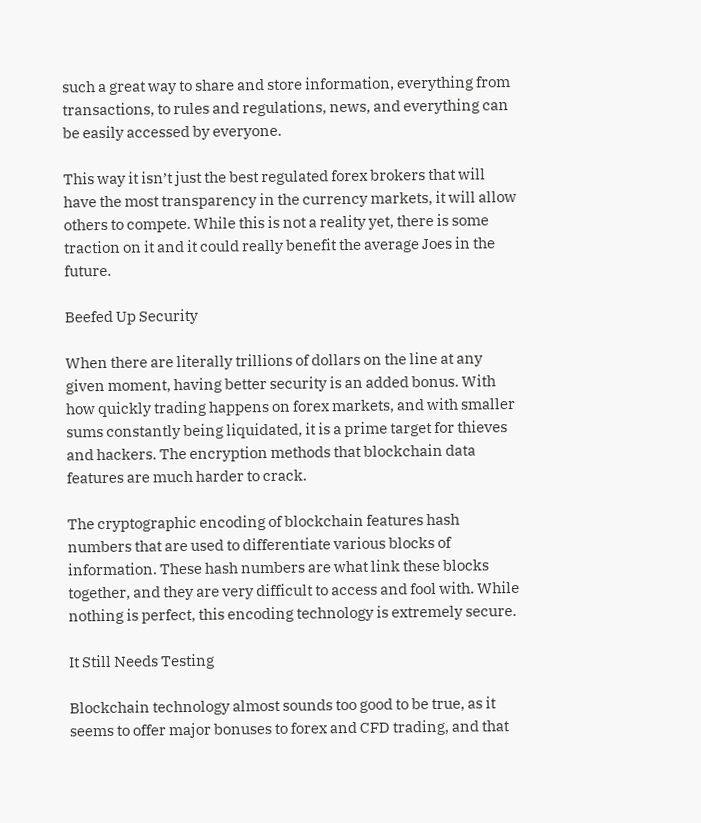such a great way to share and store information, everything from transactions, to rules and regulations, news, and everything can be easily accessed by everyone.

This way it isn’t just the best regulated forex brokers that will have the most transparency in the currency markets, it will allow others to compete. While this is not a reality yet, there is some traction on it and it could really benefit the average Joes in the future.

Beefed Up Security

When there are literally trillions of dollars on the line at any given moment, having better security is an added bonus. With how quickly trading happens on forex markets, and with smaller sums constantly being liquidated, it is a prime target for thieves and hackers. The encryption methods that blockchain data features are much harder to crack.

The cryptographic encoding of blockchain features hash numbers that are used to differentiate various blocks of information. These hash numbers are what link these blocks together, and they are very difficult to access and fool with. While nothing is perfect, this encoding technology is extremely secure.

It Still Needs Testing

Blockchain technology almost sounds too good to be true, as it seems to offer major bonuses to forex and CFD trading, and that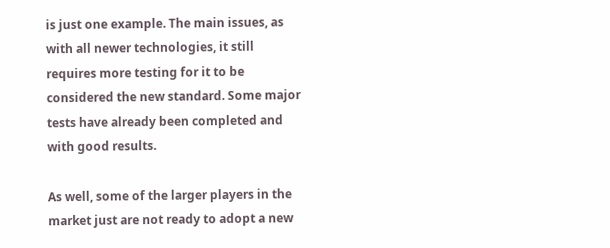is just one example. The main issues, as with all newer technologies, it still requires more testing for it to be considered the new standard. Some major tests have already been completed and with good results.

As well, some of the larger players in the market just are not ready to adopt a new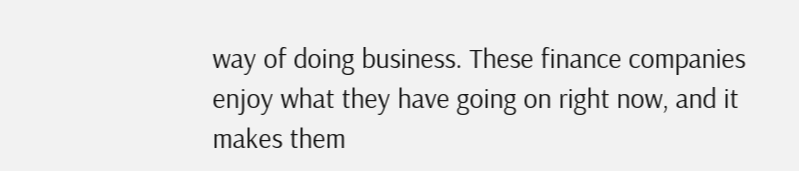way of doing business. These finance companies enjoy what they have going on right now, and it makes them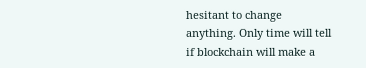hesitant to change anything. Only time will tell if blockchain will make a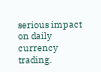serious impact on daily currency trading.